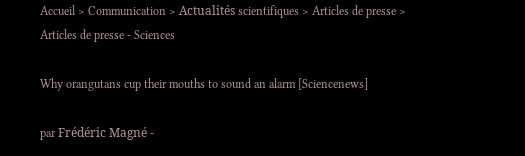Accueil > Communication > Actualités scientifiques > Articles de presse > Articles de presse - Sciences

Why orangutans cup their mouths to sound an alarm [Sciencenews]

par Frédéric Magné -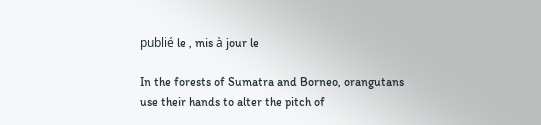publié le , mis à jour le

In the forests of Sumatra and Borneo, orangutans use their hands to alter the pitch of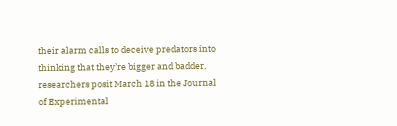their alarm calls to deceive predators into thinking that they’re bigger and badder, researchers posit March 18 in the Journal of Experimental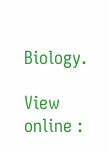Biology.

View online :